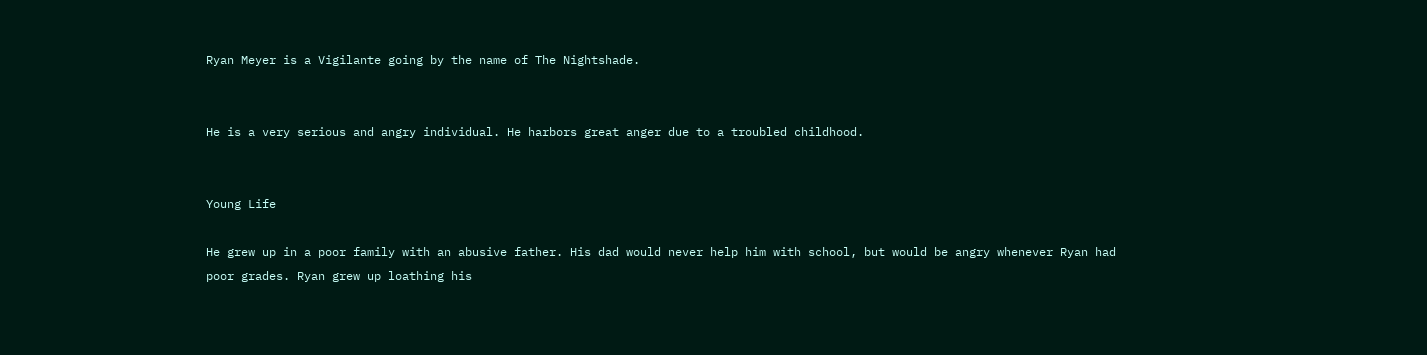Ryan Meyer is a Vigilante going by the name of The Nightshade.


He is a very serious and angry individual. He harbors great anger due to a troubled childhood.


Young Life

He grew up in a poor family with an abusive father. His dad would never help him with school, but would be angry whenever Ryan had poor grades. Ryan grew up loathing his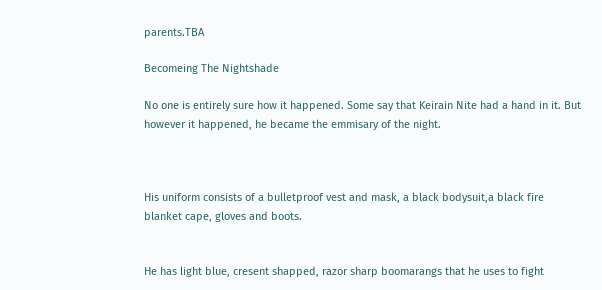parents.TBA

Becomeing The Nightshade

No one is entirely sure how it happened. Some say that Keirain Nite had a hand in it. But however it happened, he became the emmisary of the night.



His uniform consists of a bulletproof vest and mask, a black bodysuit,a black fire blanket cape, gloves and boots.


He has light blue, cresent shapped, razor sharp boomarangs that he uses to fight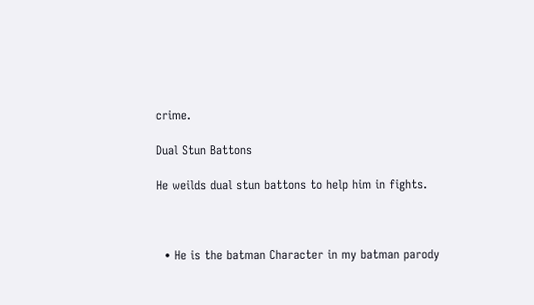crime.

Dual Stun Battons

He weilds dual stun battons to help him in fights.



  • He is the batman Character in my batman parody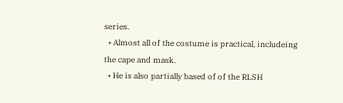series.
  • Almost all of the costume is practical, includeing the cape and mask.
  • He is also partially based of of the RLSH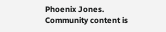Phoenix Jones.
Community content is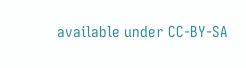available under CC-BY-SA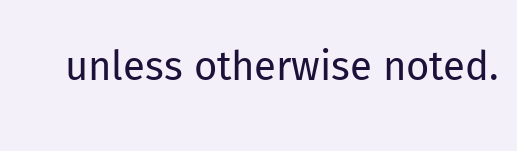unless otherwise noted.